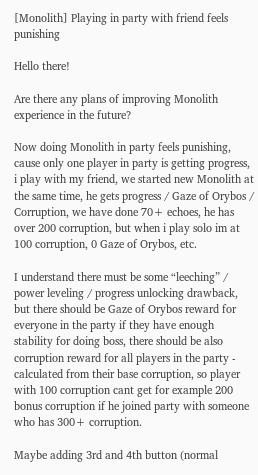[Monolith] Playing in party with friend feels punishing

Hello there!

Are there any plans of improving Monolith experience in the future?

Now doing Monolith in party feels punishing, cause only one player in party is getting progress, i play with my friend, we started new Monolith at the same time, he gets progress / Gaze of Orybos / Corruption, we have done 70+ echoes, he has over 200 corruption, but when i play solo im at 100 corruption, 0 Gaze of Orybos, etc.

I understand there must be some “leeching” / power leveling / progress unlocking drawback, but there should be Gaze of Orybos reward for everyone in the party if they have enough stability for doing boss, there should be also corruption reward for all players in the party - calculated from their base corruption, so player with 100 corruption cant get for example 200 bonus corruption if he joined party with someone who has 300+ corruption.

Maybe adding 3rd and 4th button (normal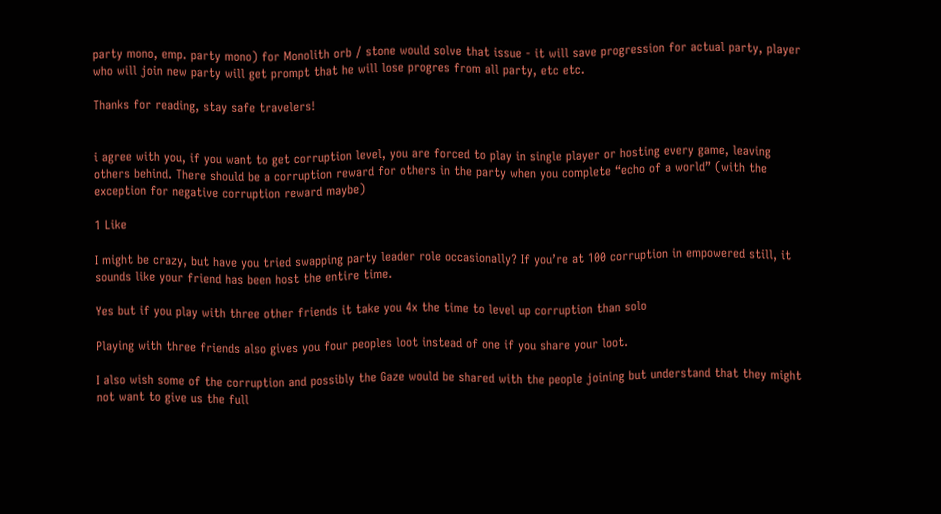party mono, emp. party mono) for Monolith orb / stone would solve that issue - it will save progression for actual party, player who will join new party will get prompt that he will lose progres from all party, etc etc.

Thanks for reading, stay safe travelers!


i agree with you, if you want to get corruption level, you are forced to play in single player or hosting every game, leaving others behind. There should be a corruption reward for others in the party when you complete “echo of a world” (with the exception for negative corruption reward maybe)

1 Like

I might be crazy, but have you tried swapping party leader role occasionally? If you’re at 100 corruption in empowered still, it sounds like your friend has been host the entire time.

Yes but if you play with three other friends it take you 4x the time to level up corruption than solo

Playing with three friends also gives you four peoples loot instead of one if you share your loot.

I also wish some of the corruption and possibly the Gaze would be shared with the people joining but understand that they might not want to give us the full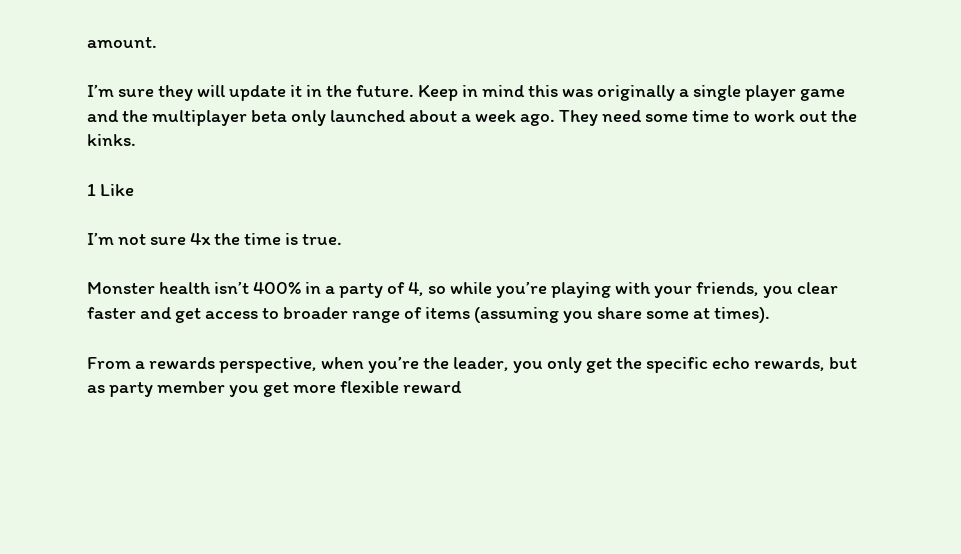amount.

I’m sure they will update it in the future. Keep in mind this was originally a single player game and the multiplayer beta only launched about a week ago. They need some time to work out the kinks.

1 Like

I’m not sure 4x the time is true.

Monster health isn’t 400% in a party of 4, so while you’re playing with your friends, you clear faster and get access to broader range of items (assuming you share some at times).

From a rewards perspective, when you’re the leader, you only get the specific echo rewards, but as party member you get more flexible reward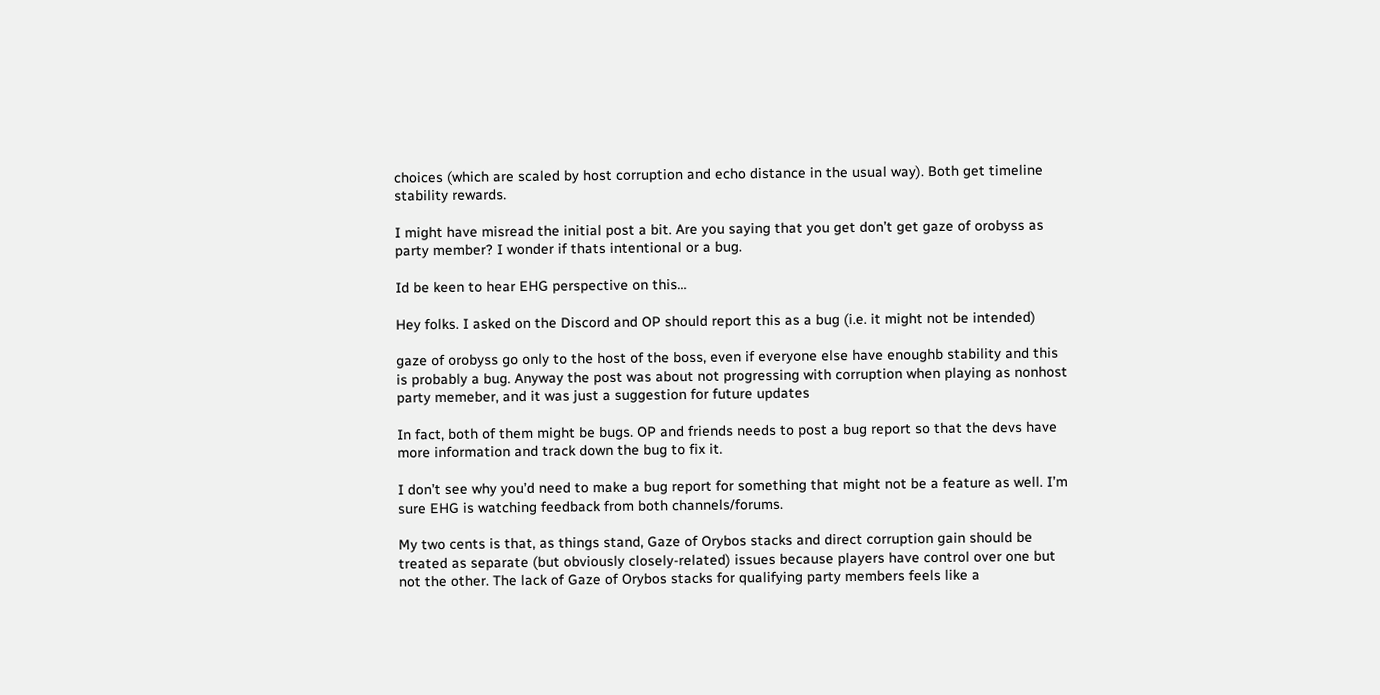choices (which are scaled by host corruption and echo distance in the usual way). Both get timeline stability rewards.

I might have misread the initial post a bit. Are you saying that you get don’t get gaze of orobyss as party member? I wonder if thats intentional or a bug.

Id be keen to hear EHG perspective on this…

Hey folks. I asked on the Discord and OP should report this as a bug (i.e. it might not be intended)

gaze of orobyss go only to the host of the boss, even if everyone else have enoughb stability and this is probably a bug. Anyway the post was about not progressing with corruption when playing as nonhost party memeber, and it was just a suggestion for future updates

In fact, both of them might be bugs. OP and friends needs to post a bug report so that the devs have more information and track down the bug to fix it.

I don’t see why you’d need to make a bug report for something that might not be a feature as well. I’m sure EHG is watching feedback from both channels/forums.

My two cents is that, as things stand, Gaze of Orybos stacks and direct corruption gain should be treated as separate (but obviously closely-related) issues because players have control over one but not the other. The lack of Gaze of Orybos stacks for qualifying party members feels like a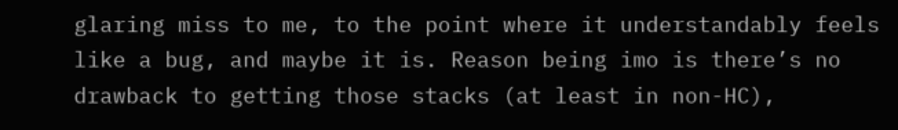glaring miss to me, to the point where it understandably feels like a bug, and maybe it is. Reason being imo is there’s no drawback to getting those stacks (at least in non-HC),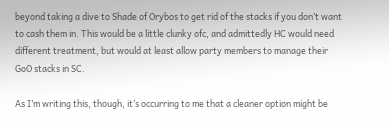beyond taking a dive to Shade of Orybos to get rid of the stacks if you don’t want to cash them in. This would be a little clunky ofc, and admittedly HC would need different treatment, but would at least allow party members to manage their GoO stacks in SC.

As I’m writing this, though, it’s occurring to me that a cleaner option might be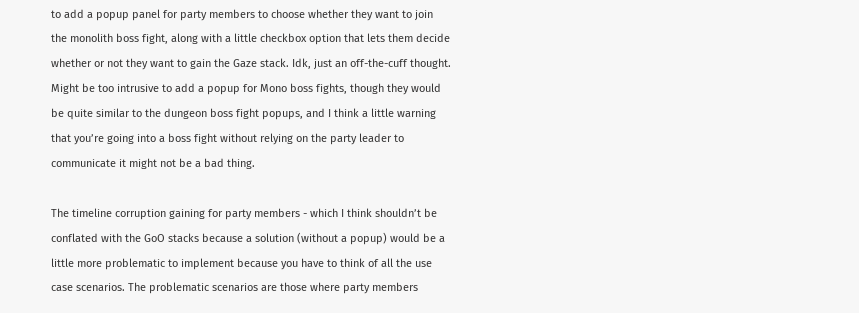to add a popup panel for party members to choose whether they want to join the monolith boss fight, along with a little checkbox option that lets them decide whether or not they want to gain the Gaze stack. Idk, just an off-the-cuff thought. Might be too intrusive to add a popup for Mono boss fights, though they would be quite similar to the dungeon boss fight popups, and I think a little warning that you’re going into a boss fight without relying on the party leader to communicate it might not be a bad thing.

The timeline corruption gaining for party members - which I think shouldn’t be conflated with the GoO stacks because a solution (without a popup) would be a little more problematic to implement because you have to think of all the use case scenarios. The problematic scenarios are those where party members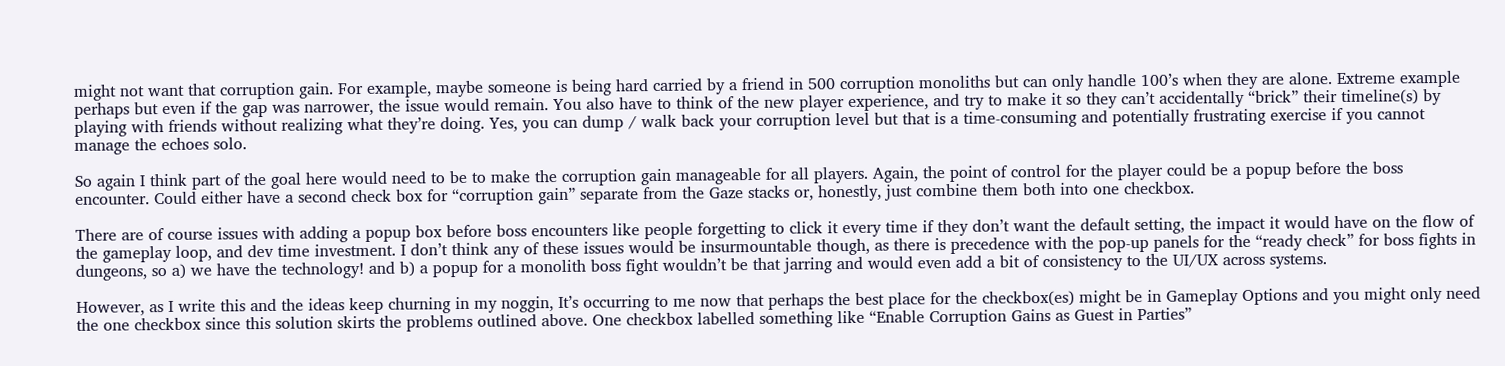might not want that corruption gain. For example, maybe someone is being hard carried by a friend in 500 corruption monoliths but can only handle 100’s when they are alone. Extreme example perhaps but even if the gap was narrower, the issue would remain. You also have to think of the new player experience, and try to make it so they can’t accidentally “brick” their timeline(s) by playing with friends without realizing what they’re doing. Yes, you can dump / walk back your corruption level but that is a time-consuming and potentially frustrating exercise if you cannot manage the echoes solo.

So again I think part of the goal here would need to be to make the corruption gain manageable for all players. Again, the point of control for the player could be a popup before the boss encounter. Could either have a second check box for “corruption gain” separate from the Gaze stacks or, honestly, just combine them both into one checkbox.

There are of course issues with adding a popup box before boss encounters like people forgetting to click it every time if they don’t want the default setting, the impact it would have on the flow of the gameplay loop, and dev time investment. I don’t think any of these issues would be insurmountable though, as there is precedence with the pop-up panels for the “ready check” for boss fights in dungeons, so a) we have the technology! and b) a popup for a monolith boss fight wouldn’t be that jarring and would even add a bit of consistency to the UI/UX across systems.

However, as I write this and the ideas keep churning in my noggin, It’s occurring to me now that perhaps the best place for the checkbox(es) might be in Gameplay Options and you might only need the one checkbox since this solution skirts the problems outlined above. One checkbox labelled something like “Enable Corruption Gains as Guest in Parties”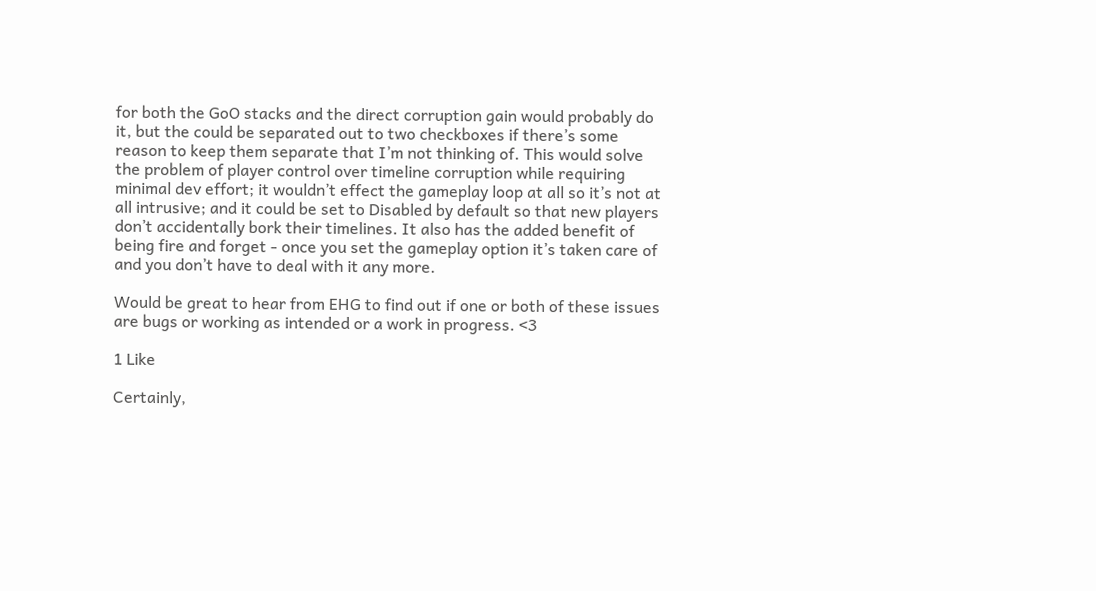for both the GoO stacks and the direct corruption gain would probably do it, but the could be separated out to two checkboxes if there’s some reason to keep them separate that I’m not thinking of. This would solve the problem of player control over timeline corruption while requiring minimal dev effort; it wouldn’t effect the gameplay loop at all so it’s not at all intrusive; and it could be set to Disabled by default so that new players don’t accidentally bork their timelines. It also has the added benefit of being fire and forget - once you set the gameplay option it’s taken care of and you don’t have to deal with it any more.

Would be great to hear from EHG to find out if one or both of these issues are bugs or working as intended or a work in progress. <3

1 Like

Certainly,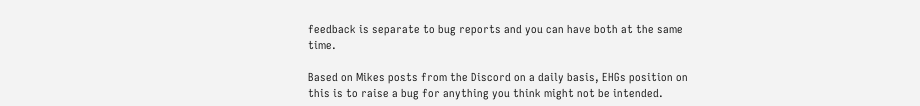feedback is separate to bug reports and you can have both at the same time.

Based on Mikes posts from the Discord on a daily basis, EHGs position on this is to raise a bug for anything you think might not be intended.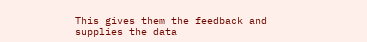This gives them the feedback and supplies the data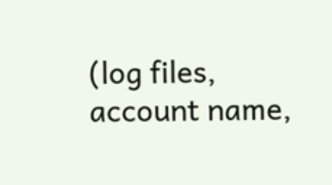(log files, account name,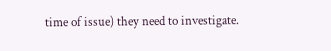time of issue) they need to investigate.